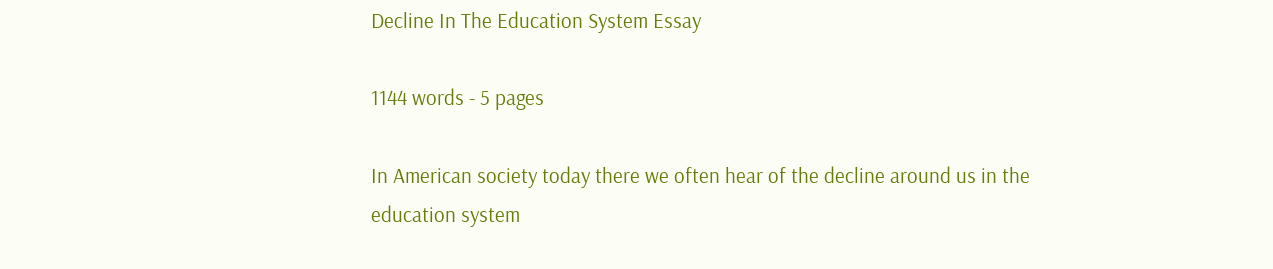Decline In The Education System Essay

1144 words - 5 pages

In American society today there we often hear of the decline around us in the education system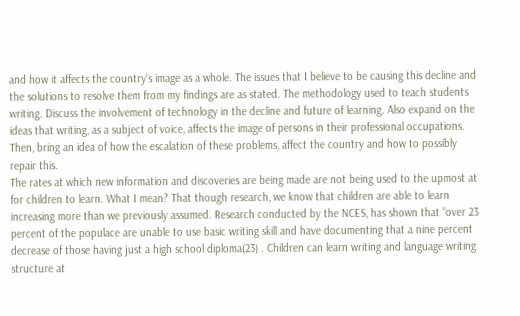and how it affects the country’s image as a whole. The issues that I believe to be causing this decline and the solutions to resolve them from my findings are as stated. The methodology used to teach students writing. Discuss the involvement of technology in the decline and future of learning. Also expand on the ideas that writing, as a subject of voice, affects the image of persons in their professional occupations. Then, bring an idea of how the escalation of these problems, affect the country and how to possibly repair this.
The rates at which new information and discoveries are being made are not being used to the upmost at for children to learn. What I mean? That though research, we know that children are able to learn increasing more than we previously assumed. Research conducted by the NCES, has shown that “over 23 percent of the populace are unable to use basic writing skill and have documenting that a nine percent decrease of those having just a high school diploma(23) . Children can learn writing and language writing structure at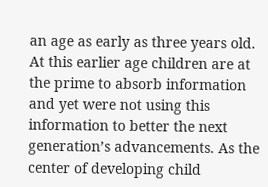an age as early as three years old. At this earlier age children are at the prime to absorb information and yet were not using this information to better the next generation’s advancements. As the center of developing child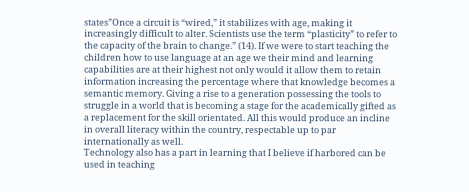states”Once a circuit is “wired,” it stabilizes with age, making it increasingly difficult to alter. Scientists use the term “plasticity” to refer to the capacity of the brain to change.” (14). If we were to start teaching the children how to use language at an age we their mind and learning capabilities are at their highest not only would it allow them to retain information increasing the percentage where that knowledge becomes a semantic memory. Giving a rise to a generation possessing the tools to struggle in a world that is becoming a stage for the academically gifted as a replacement for the skill orientated. All this would produce an incline in overall literacy within the country, respectable up to par internationally as well.
Technology also has a part in learning that I believe if harbored can be used in teaching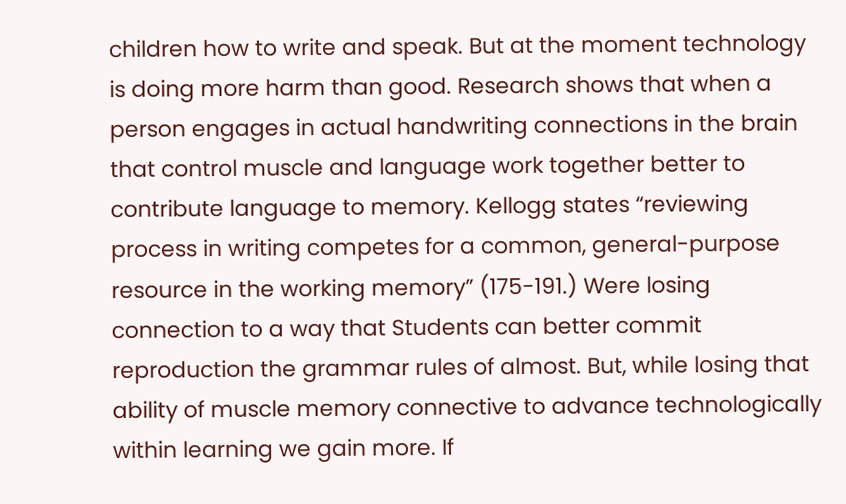children how to write and speak. But at the moment technology is doing more harm than good. Research shows that when a person engages in actual handwriting connections in the brain that control muscle and language work together better to contribute language to memory. Kellogg states “reviewing process in writing competes for a common, general-purpose resource in the working memory” (175-191.) Were losing connection to a way that Students can better commit reproduction the grammar rules of almost. But, while losing that ability of muscle memory connective to advance technologically within learning we gain more. If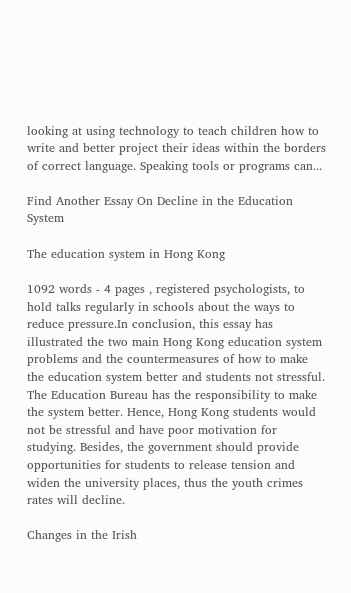looking at using technology to teach children how to write and better project their ideas within the borders of correct language. Speaking tools or programs can...

Find Another Essay On Decline in the Education System

The education system in Hong Kong

1092 words - 4 pages , registered psychologists, to hold talks regularly in schools about the ways to reduce pressure.In conclusion, this essay has illustrated the two main Hong Kong education system problems and the countermeasures of how to make the education system better and students not stressful. The Education Bureau has the responsibility to make the system better. Hence, Hong Kong students would not be stressful and have poor motivation for studying. Besides, the government should provide opportunities for students to release tension and widen the university places, thus the youth crimes rates will decline.

Changes in the Irish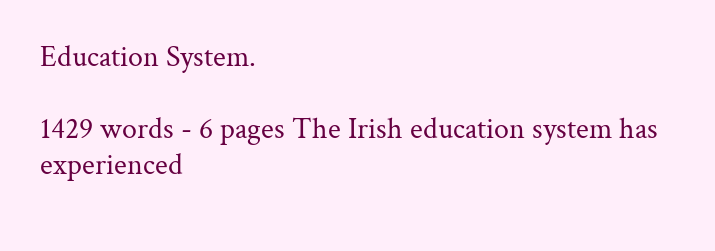Education System.

1429 words - 6 pages The Irish education system has experienced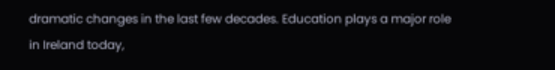dramatic changes in the last few decades. Education plays a major role in Ireland today,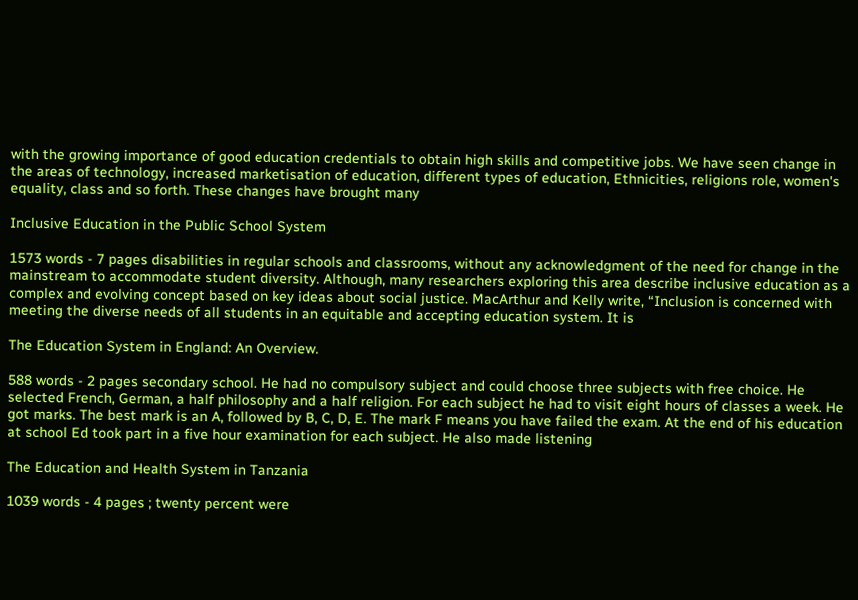with the growing importance of good education credentials to obtain high skills and competitive jobs. We have seen change in the areas of technology, increased marketisation of education, different types of education, Ethnicities, religions role, women's equality, class and so forth. These changes have brought many

Inclusive Education in the Public School System

1573 words - 7 pages disabilities in regular schools and classrooms, without any acknowledgment of the need for change in the mainstream to accommodate student diversity. Although, many researchers exploring this area describe inclusive education as a complex and evolving concept based on key ideas about social justice. MacArthur and Kelly write, “Inclusion is concerned with meeting the diverse needs of all students in an equitable and accepting education system. It is

The Education System in England: An Overview.

588 words - 2 pages secondary school. He had no compulsory subject and could choose three subjects with free choice. He selected French, German, a half philosophy and a half religion. For each subject he had to visit eight hours of classes a week. He got marks. The best mark is an A, followed by B, C, D, E. The mark F means you have failed the exam. At the end of his education at school Ed took part in a five hour examination for each subject. He also made listening

The Education and Health System in Tanzania

1039 words - 4 pages ; twenty percent were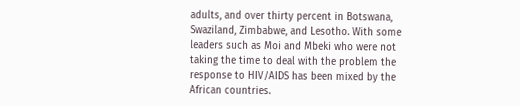adults, and over thirty percent in Botswana, Swaziland, Zimbabwe, and Lesotho. With some leaders such as Moi and Mbeki who were not taking the time to deal with the problem the response to HIV/AIDS has been mixed by the African countries.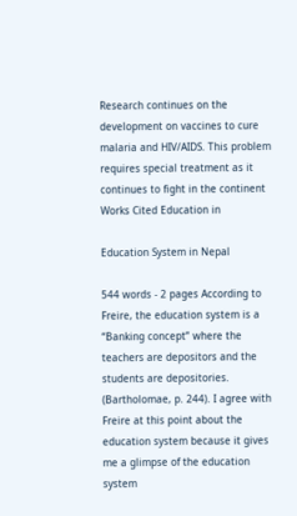Research continues on the development on vaccines to cure malaria and HIV/AIDS. This problem requires special treatment as it continues to fight in the continent Works Cited Education in

Education System in Nepal

544 words - 2 pages According to Freire, the education system is a “Banking concept” where the teachers are depositors and the students are depositories. (Bartholomae, p. 244). I agree with Freire at this point about the education system because it gives me a glimpse of the education system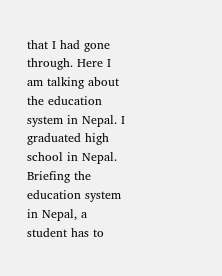that I had gone through. Here I am talking about the education system in Nepal. I graduated high school in Nepal. Briefing the education system in Nepal, a student has to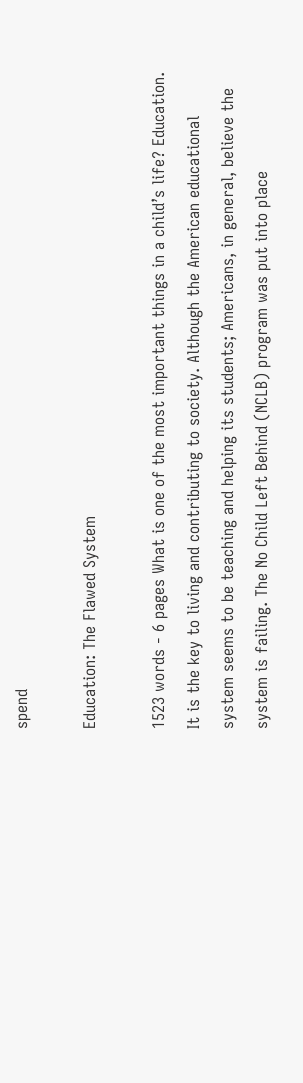spend

Education: The Flawed System

1523 words - 6 pages What is one of the most important things in a child’s life? Education. It is the key to living and contributing to society. Although the American educational system seems to be teaching and helping its students; Americans, in general, believe the system is failing. The No Child Left Behind (NCLB) program was put into place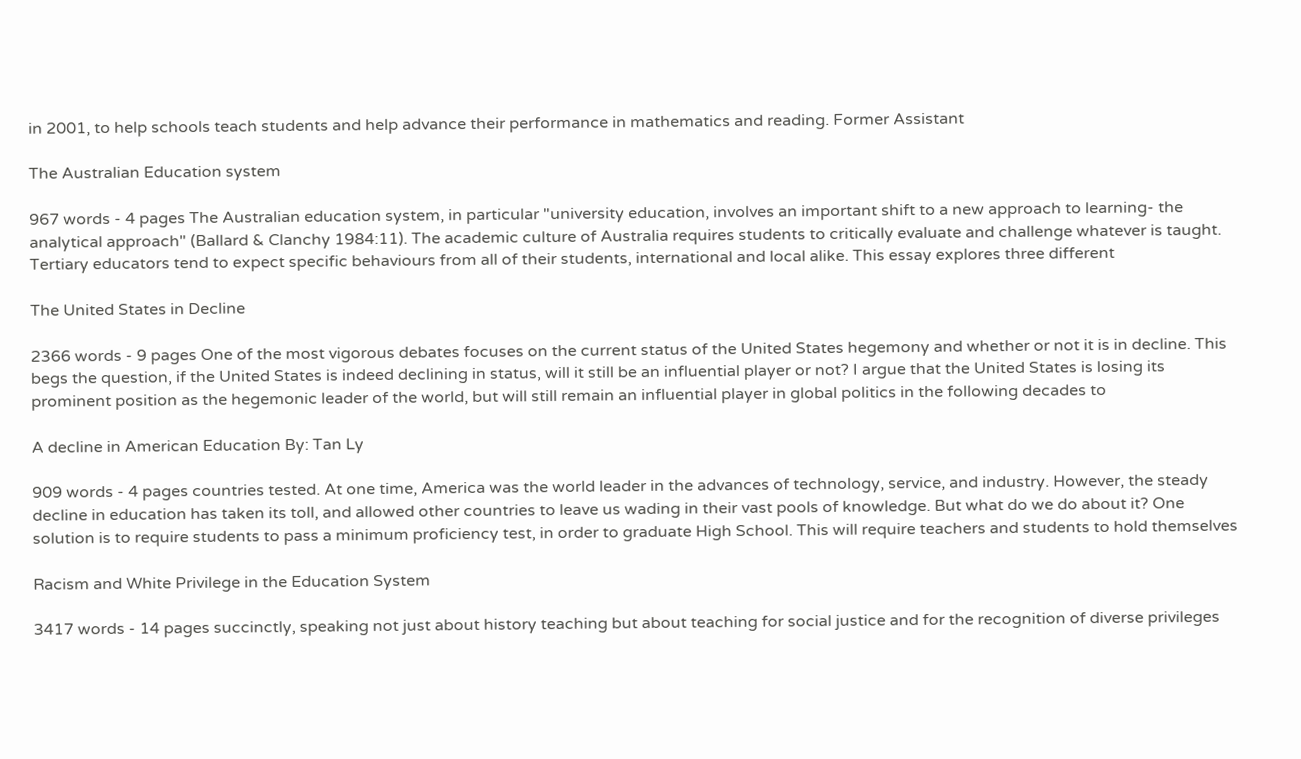in 2001, to help schools teach students and help advance their performance in mathematics and reading. Former Assistant

The Australian Education system

967 words - 4 pages The Australian education system, in particular "university education, involves an important shift to a new approach to learning- the analytical approach" (Ballard & Clanchy 1984:11). The academic culture of Australia requires students to critically evaluate and challenge whatever is taught. Tertiary educators tend to expect specific behaviours from all of their students, international and local alike. This essay explores three different

The United States in Decline

2366 words - 9 pages One of the most vigorous debates focuses on the current status of the United States hegemony and whether or not it is in decline. This begs the question, if the United States is indeed declining in status, will it still be an influential player or not? I argue that the United States is losing its prominent position as the hegemonic leader of the world, but will still remain an influential player in global politics in the following decades to

A decline in American Education By: Tan Ly

909 words - 4 pages countries tested. At one time, America was the world leader in the advances of technology, service, and industry. However, the steady decline in education has taken its toll, and allowed other countries to leave us wading in their vast pools of knowledge. But what do we do about it? One solution is to require students to pass a minimum proficiency test, in order to graduate High School. This will require teachers and students to hold themselves

Racism and White Privilege in the Education System

3417 words - 14 pages succinctly, speaking not just about history teaching but about teaching for social justice and for the recognition of diverse privileges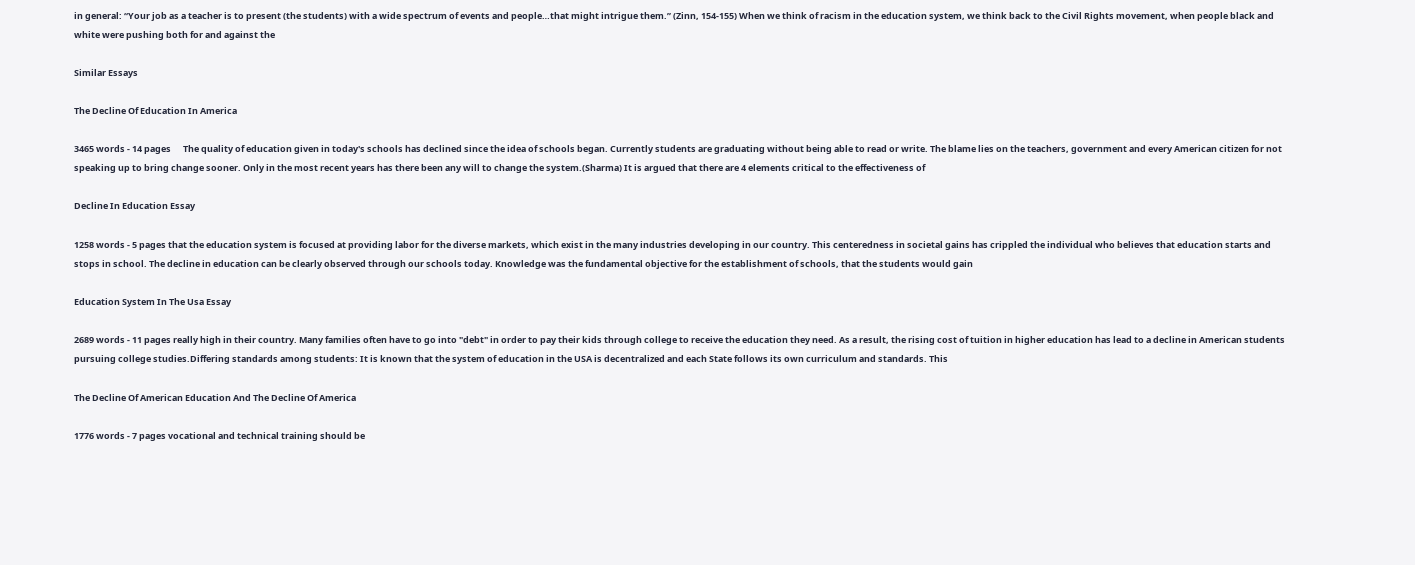in general: “Your job as a teacher is to present (the students) with a wide spectrum of events and people…that might intrigue them.” (Zinn, 154-155) When we think of racism in the education system, we think back to the Civil Rights movement, when people black and white were pushing both for and against the

Similar Essays

The Decline Of Education In America

3465 words - 14 pages      The quality of education given in today's schools has declined since the idea of schools began. Currently students are graduating without being able to read or write. The blame lies on the teachers, government and every American citizen for not speaking up to bring change sooner. Only in the most recent years has there been any will to change the system.(Sharma) It is argued that there are 4 elements critical to the effectiveness of

Decline In Education Essay

1258 words - 5 pages that the education system is focused at providing labor for the diverse markets, which exist in the many industries developing in our country. This centeredness in societal gains has crippled the individual who believes that education starts and stops in school. The decline in education can be clearly observed through our schools today. Knowledge was the fundamental objective for the establishment of schools, that the students would gain

Education System In The Usa Essay

2689 words - 11 pages really high in their country. Many families often have to go into "debt" in order to pay their kids through college to receive the education they need. As a result, the rising cost of tuition in higher education has lead to a decline in American students pursuing college studies.Differing standards among students: It is known that the system of education in the USA is decentralized and each State follows its own curriculum and standards. This

The Decline Of American Education And The Decline Of America

1776 words - 7 pages vocational and technical training should be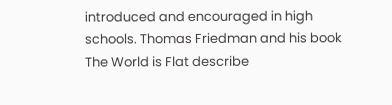introduced and encouraged in high schools. Thomas Friedman and his book The World is Flat describe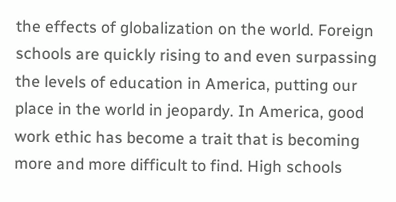the effects of globalization on the world. Foreign schools are quickly rising to and even surpassing the levels of education in America, putting our place in the world in jeopardy. In America, good work ethic has become a trait that is becoming more and more difficult to find. High schools